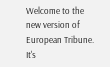Welcome to the new version of European Tribune. It's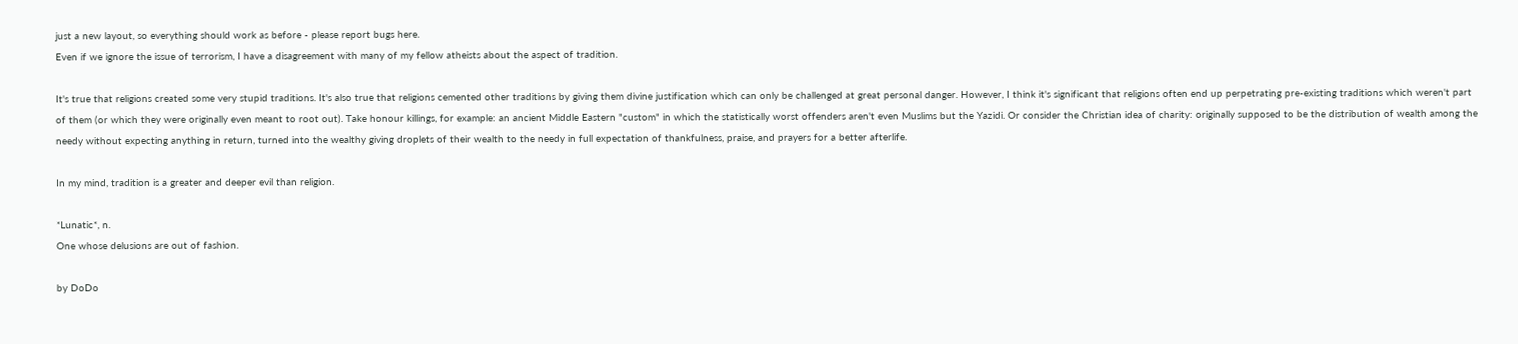just a new layout, so everything should work as before - please report bugs here.
Even if we ignore the issue of terrorism, I have a disagreement with many of my fellow atheists about the aspect of tradition.

It's true that religions created some very stupid traditions. It's also true that religions cemented other traditions by giving them divine justification which can only be challenged at great personal danger. However, I think it's significant that religions often end up perpetrating pre-existing traditions which weren't part of them (or which they were originally even meant to root out). Take honour killings, for example: an ancient Middle Eastern "custom" in which the statistically worst offenders aren't even Muslims but the Yazidi. Or consider the Christian idea of charity: originally supposed to be the distribution of wealth among the needy without expecting anything in return, turned into the wealthy giving droplets of their wealth to the needy in full expectation of thankfulness, praise, and prayers for a better afterlife.

In my mind, tradition is a greater and deeper evil than religion.

*Lunatic*, n.
One whose delusions are out of fashion.

by DoDo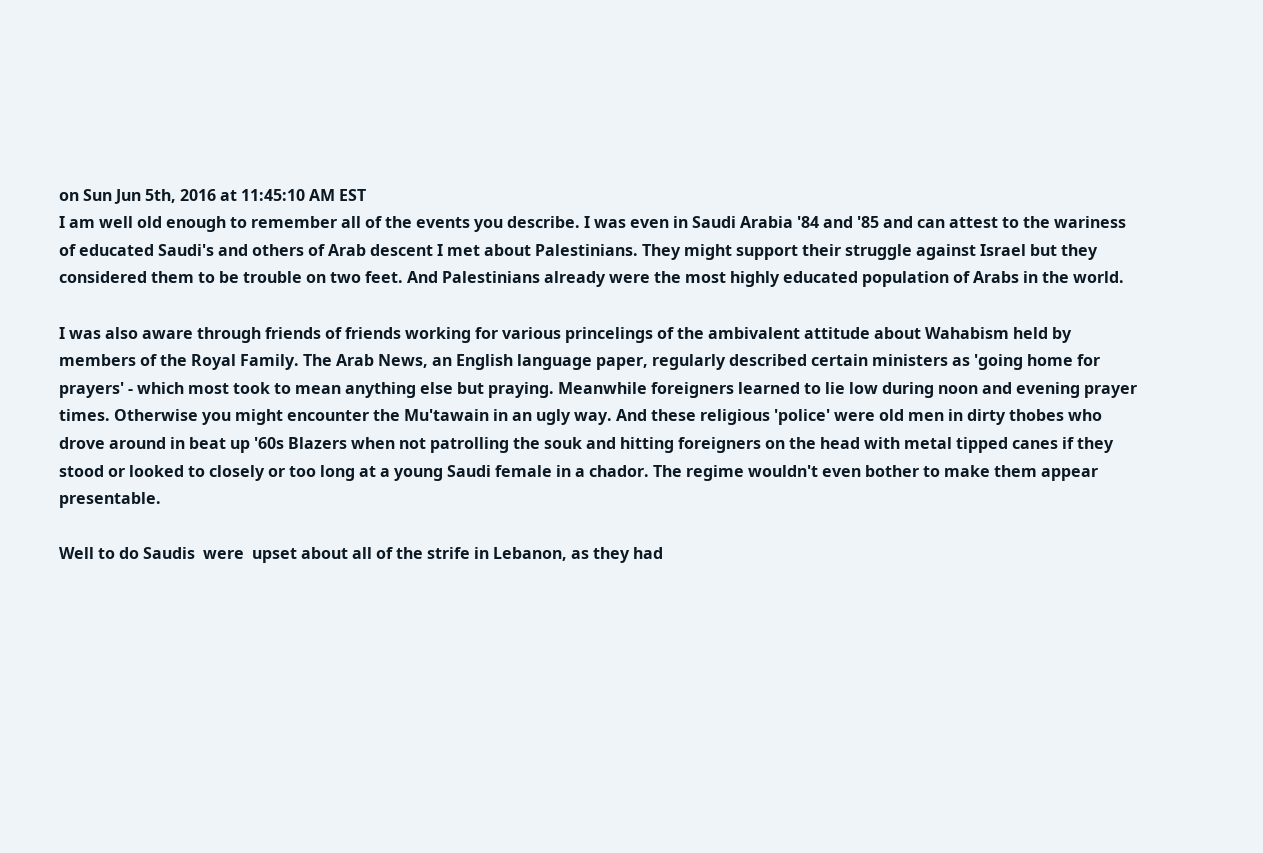on Sun Jun 5th, 2016 at 11:45:10 AM EST
I am well old enough to remember all of the events you describe. I was even in Saudi Arabia '84 and '85 and can attest to the wariness of educated Saudi's and others of Arab descent I met about Palestinians. They might support their struggle against Israel but they considered them to be trouble on two feet. And Palestinians already were the most highly educated population of Arabs in the world.

I was also aware through friends of friends working for various princelings of the ambivalent attitude about Wahabism held by members of the Royal Family. The Arab News, an English language paper, regularly described certain ministers as 'going home for prayers' - which most took to mean anything else but praying. Meanwhile foreigners learned to lie low during noon and evening prayer times. Otherwise you might encounter the Mu'tawain in an ugly way. And these religious 'police' were old men in dirty thobes who drove around in beat up '60s Blazers when not patrolling the souk and hitting foreigners on the head with metal tipped canes if they stood or looked to closely or too long at a young Saudi female in a chador. The regime wouldn't even bother to make them appear presentable.

Well to do Saudis  were  upset about all of the strife in Lebanon, as they had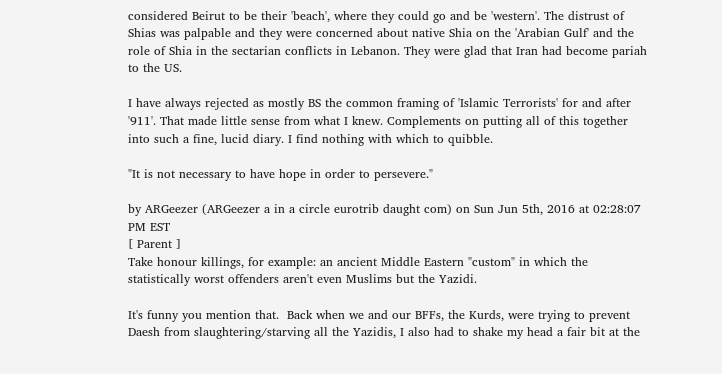considered Beirut to be their 'beach', where they could go and be 'western'. The distrust of Shias was palpable and they were concerned about native Shia on the 'Arabian Gulf' and the role of Shia in the sectarian conflicts in Lebanon. They were glad that Iran had become pariah to the US.

I have always rejected as mostly BS the common framing of 'Islamic Terrorists' for and after '911'. That made little sense from what I knew. Complements on putting all of this together into such a fine, lucid diary. I find nothing with which to quibble.

"It is not necessary to have hope in order to persevere."

by ARGeezer (ARGeezer a in a circle eurotrib daught com) on Sun Jun 5th, 2016 at 02:28:07 PM EST
[ Parent ]
Take honour killings, for example: an ancient Middle Eastern "custom" in which the statistically worst offenders aren't even Muslims but the Yazidi.

It's funny you mention that.  Back when we and our BFFs, the Kurds, were trying to prevent Daesh from slaughtering/starving all the Yazidis, I also had to shake my head a fair bit at the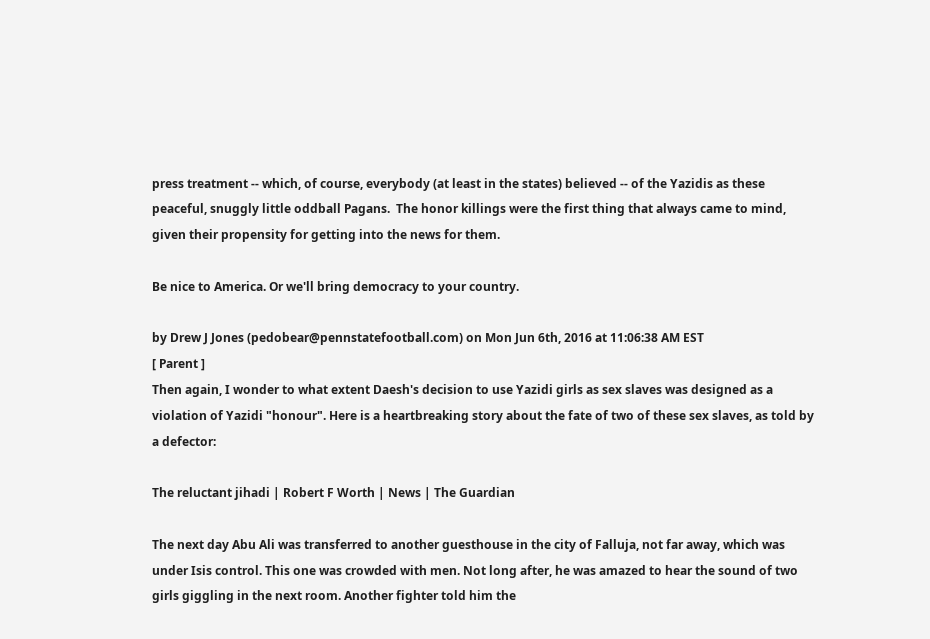press treatment -- which, of course, everybody (at least in the states) believed -- of the Yazidis as these peaceful, snuggly little oddball Pagans.  The honor killings were the first thing that always came to mind, given their propensity for getting into the news for them.

Be nice to America. Or we'll bring democracy to your country.

by Drew J Jones (pedobear@pennstatefootball.com) on Mon Jun 6th, 2016 at 11:06:38 AM EST
[ Parent ]
Then again, I wonder to what extent Daesh's decision to use Yazidi girls as sex slaves was designed as a violation of Yazidi "honour". Here is a heartbreaking story about the fate of two of these sex slaves, as told by a defector:

The reluctant jihadi | Robert F Worth | News | The Guardian

The next day Abu Ali was transferred to another guesthouse in the city of Falluja, not far away, which was under Isis control. This one was crowded with men. Not long after, he was amazed to hear the sound of two girls giggling in the next room. Another fighter told him the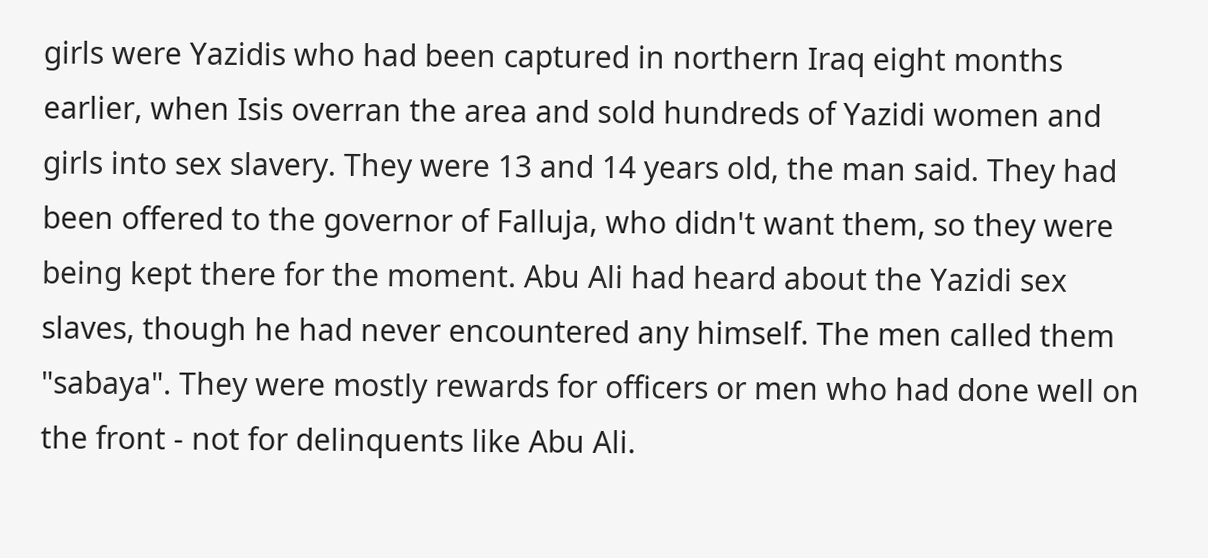girls were Yazidis who had been captured in northern Iraq eight months earlier, when Isis overran the area and sold hundreds of Yazidi women and girls into sex slavery. They were 13 and 14 years old, the man said. They had been offered to the governor of Falluja, who didn't want them, so they were being kept there for the moment. Abu Ali had heard about the Yazidi sex slaves, though he had never encountered any himself. The men called them "sabaya". They were mostly rewards for officers or men who had done well on the front - not for delinquents like Abu Ali.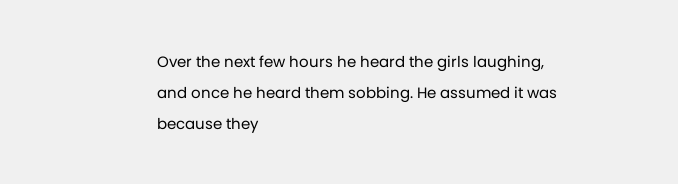Over the next few hours he heard the girls laughing, and once he heard them sobbing. He assumed it was because they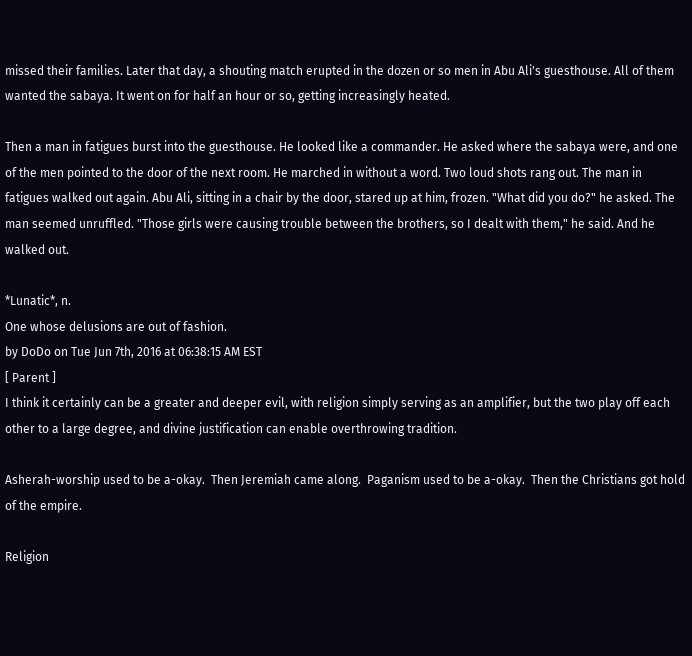missed their families. Later that day, a shouting match erupted in the dozen or so men in Abu Ali's guesthouse. All of them wanted the sabaya. It went on for half an hour or so, getting increasingly heated.

Then a man in fatigues burst into the guesthouse. He looked like a commander. He asked where the sabaya were, and one of the men pointed to the door of the next room. He marched in without a word. Two loud shots rang out. The man in fatigues walked out again. Abu Ali, sitting in a chair by the door, stared up at him, frozen. "What did you do?" he asked. The man seemed unruffled. "Those girls were causing trouble between the brothers, so I dealt with them," he said. And he walked out.

*Lunatic*, n.
One whose delusions are out of fashion.
by DoDo on Tue Jun 7th, 2016 at 06:38:15 AM EST
[ Parent ]
I think it certainly can be a greater and deeper evil, with religion simply serving as an amplifier, but the two play off each other to a large degree, and divine justification can enable overthrowing tradition.

Asherah-worship used to be a-okay.  Then Jeremiah came along.  Paganism used to be a-okay.  Then the Christians got hold of the empire.

Religion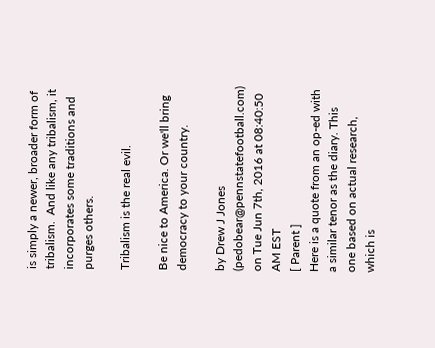is simply a newer, broader form of tribalism.  And like any tribalism, it incorporates some traditions and purges others.

Tribalism is the real evil.

Be nice to America. Or we'll bring democracy to your country.

by Drew J Jones (pedobear@pennstatefootball.com) on Tue Jun 7th, 2016 at 08:40:50 AM EST
[ Parent ]
Here is a quote from an op-ed with a similar tenor as the diary. This one based on actual research, which is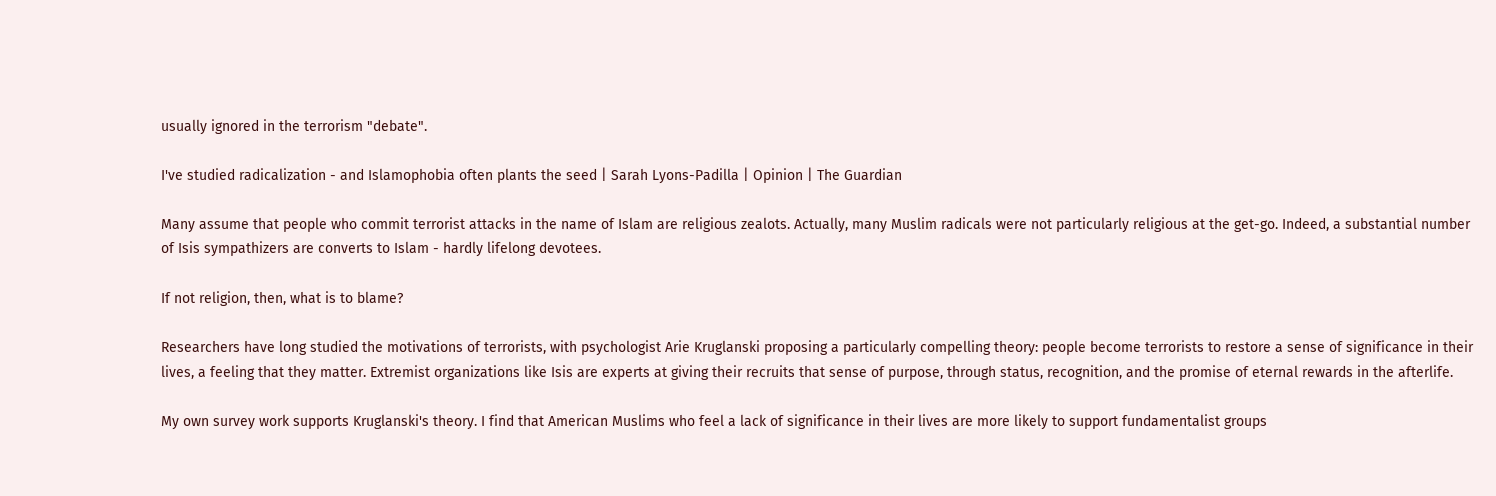usually ignored in the terrorism "debate".

I've studied radicalization - and Islamophobia often plants the seed | Sarah Lyons-Padilla | Opinion | The Guardian

Many assume that people who commit terrorist attacks in the name of Islam are religious zealots. Actually, many Muslim radicals were not particularly religious at the get-go. Indeed, a substantial number of Isis sympathizers are converts to Islam - hardly lifelong devotees.

If not religion, then, what is to blame?

Researchers have long studied the motivations of terrorists, with psychologist Arie Kruglanski proposing a particularly compelling theory: people become terrorists to restore a sense of significance in their lives, a feeling that they matter. Extremist organizations like Isis are experts at giving their recruits that sense of purpose, through status, recognition, and the promise of eternal rewards in the afterlife.

My own survey work supports Kruglanski's theory. I find that American Muslims who feel a lack of significance in their lives are more likely to support fundamentalist groups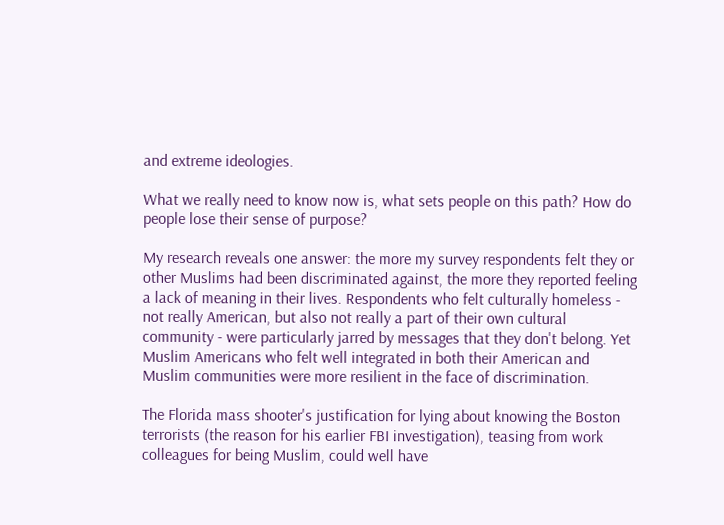and extreme ideologies.

What we really need to know now is, what sets people on this path? How do people lose their sense of purpose?

My research reveals one answer: the more my survey respondents felt they or other Muslims had been discriminated against, the more they reported feeling a lack of meaning in their lives. Respondents who felt culturally homeless - not really American, but also not really a part of their own cultural community - were particularly jarred by messages that they don't belong. Yet Muslim Americans who felt well integrated in both their American and Muslim communities were more resilient in the face of discrimination.

The Florida mass shooter's justification for lying about knowing the Boston terrorists (the reason for his earlier FBI investigation), teasing from work colleagues for being Muslim, could well have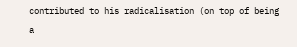contributed to his radicalisation (on top of being a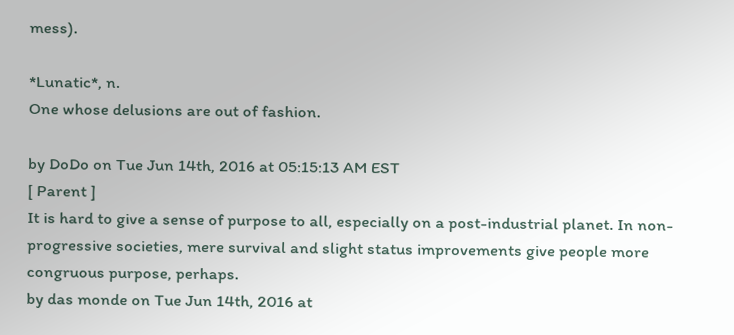mess).

*Lunatic*, n.
One whose delusions are out of fashion.

by DoDo on Tue Jun 14th, 2016 at 05:15:13 AM EST
[ Parent ]
It is hard to give a sense of purpose to all, especially on a post-industrial planet. In non-progressive societies, mere survival and slight status improvements give people more congruous purpose, perhaps.
by das monde on Tue Jun 14th, 2016 at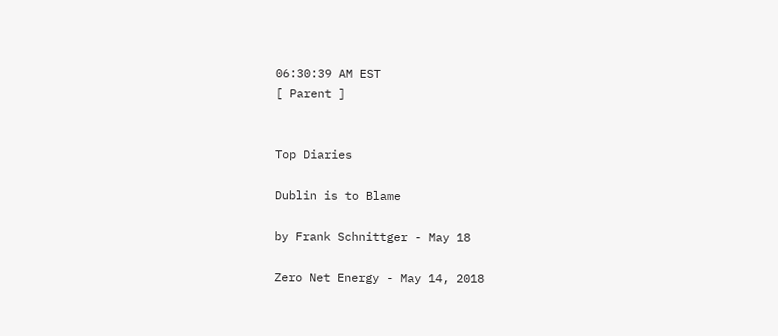06:30:39 AM EST
[ Parent ]


Top Diaries

Dublin is to Blame

by Frank Schnittger - May 18

Zero Net Energy - May 14, 2018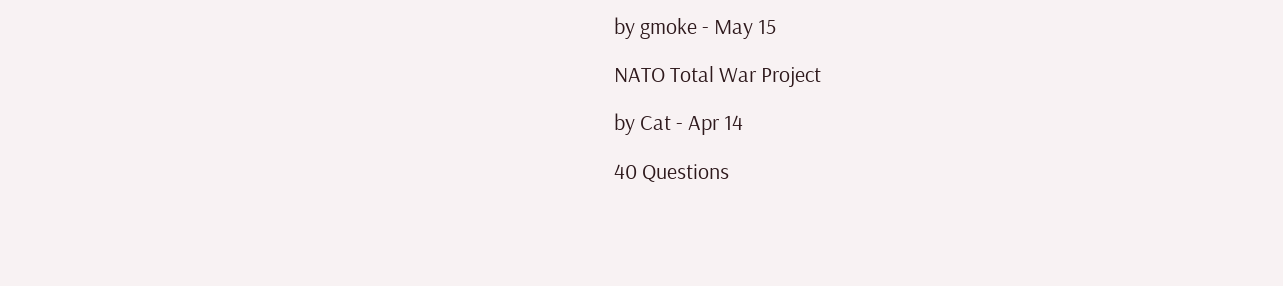by gmoke - May 15

NATO Total War Project

by Cat - Apr 14

40 Questions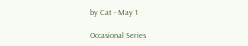by Cat - May 1

Occasional Series